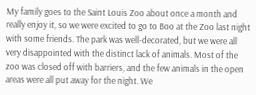My family goes to the Saint Louis Zoo about once a month and really enjoy it, so we were excited to go to Boo at the Zoo last night with some friends. The park was well-decorated, but we were all very disappointed with the distinct lack of animals. Most of the zoo was closed off with barriers, and the few animals in the open areas were all put away for the night. We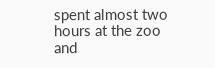spent almost two hours at the zoo and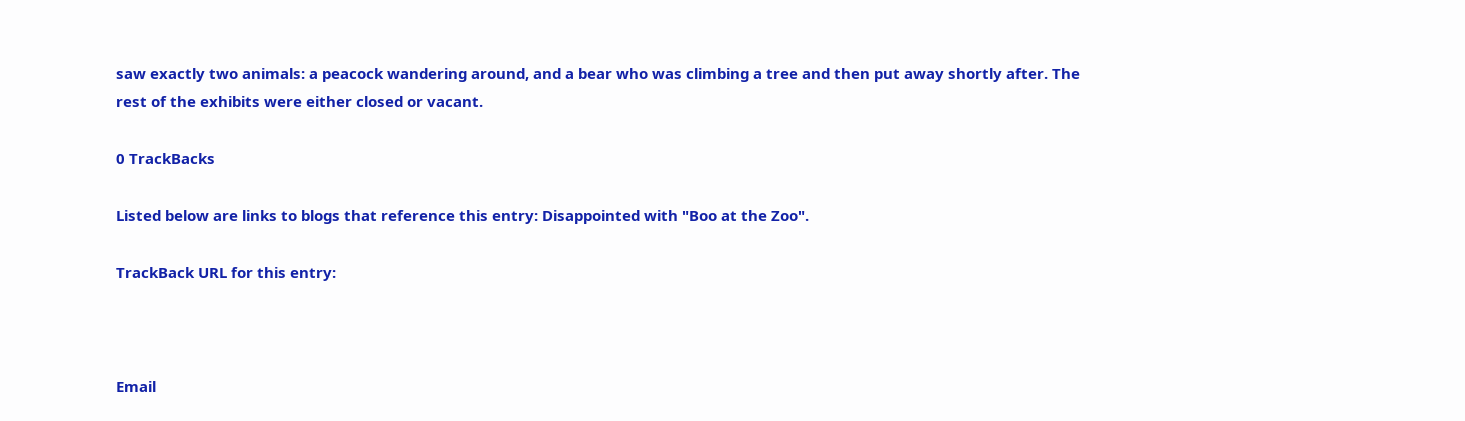saw exactly two animals: a peacock wandering around, and a bear who was climbing a tree and then put away shortly after. The rest of the exhibits were either closed or vacant.

0 TrackBacks

Listed below are links to blogs that reference this entry: Disappointed with "Boo at the Zoo".

TrackBack URL for this entry:



Email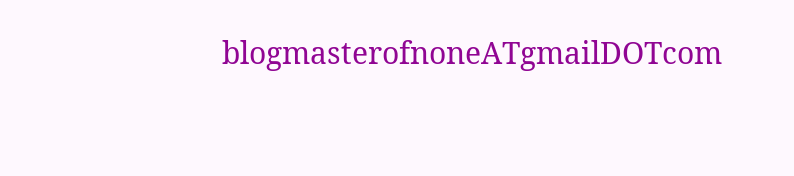blogmasterofnoneATgmailDOTcom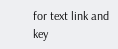for text link and key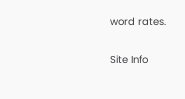word rates.

Site Info